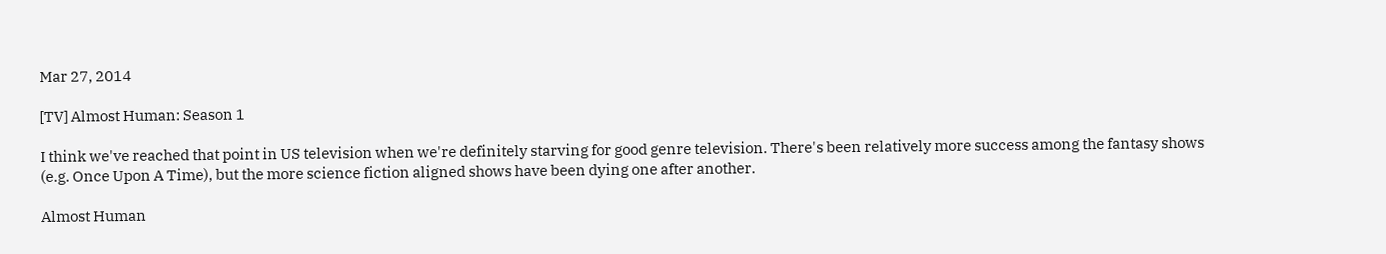Mar 27, 2014

[TV] Almost Human: Season 1

I think we've reached that point in US television when we're definitely starving for good genre television. There's been relatively more success among the fantasy shows (e.g. Once Upon A Time), but the more science fiction aligned shows have been dying one after another.

Almost Human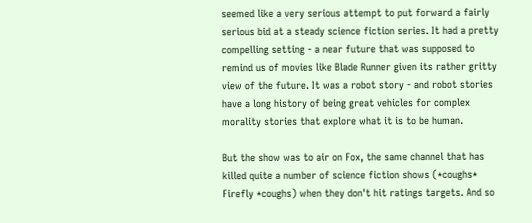seemed like a very serious attempt to put forward a fairly serious bid at a steady science fiction series. It had a pretty compelling setting - a near future that was supposed to remind us of movies like Blade Runner given its rather gritty view of the future. It was a robot story - and robot stories have a long history of being great vehicles for complex morality stories that explore what it is to be human.

But the show was to air on Fox, the same channel that has killed quite a number of science fiction shows (*coughs* Firefly *coughs) when they don't hit ratings targets. And so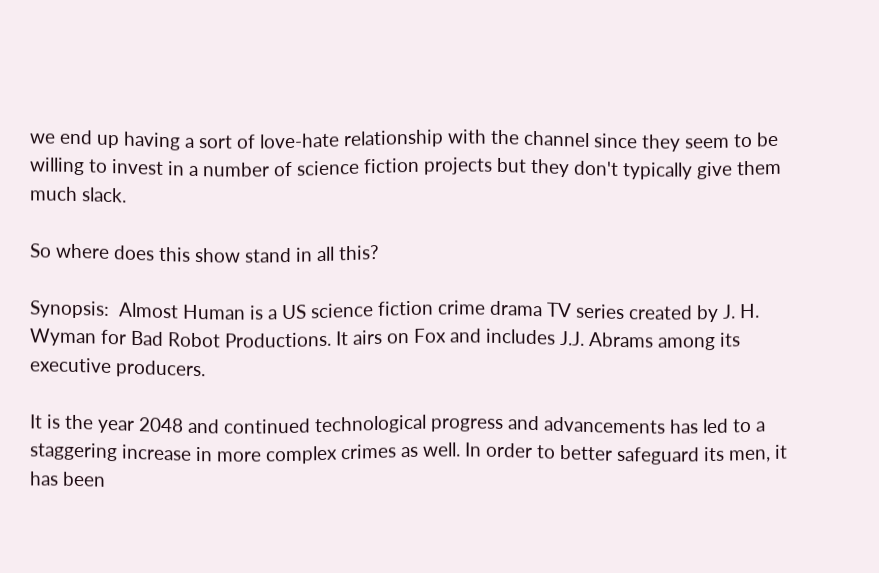we end up having a sort of love-hate relationship with the channel since they seem to be willing to invest in a number of science fiction projects but they don't typically give them much slack.

So where does this show stand in all this?

Synopsis:  Almost Human is a US science fiction crime drama TV series created by J. H. Wyman for Bad Robot Productions. It airs on Fox and includes J.J. Abrams among its executive producers.

It is the year 2048 and continued technological progress and advancements has led to a staggering increase in more complex crimes as well. In order to better safeguard its men, it has been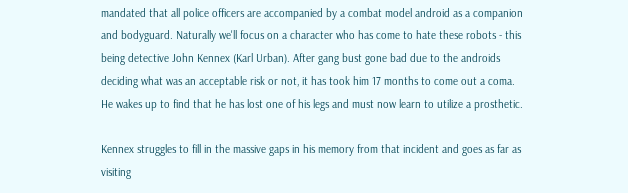mandated that all police officers are accompanied by a combat model android as a companion and bodyguard. Naturally we'll focus on a character who has come to hate these robots - this being detective John Kennex (Karl Urban). After gang bust gone bad due to the androids deciding what was an acceptable risk or not, it has took him 17 months to come out a coma. He wakes up to find that he has lost one of his legs and must now learn to utilize a prosthetic.

Kennex struggles to fill in the massive gaps in his memory from that incident and goes as far as visiting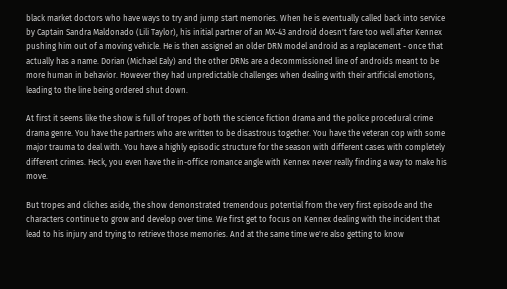black market doctors who have ways to try and jump start memories. When he is eventually called back into service by Captain Sandra Maldonado (Lili Taylor), his initial partner of an MX-43 android doesn't fare too well after Kennex pushing him out of a moving vehicle. He is then assigned an older DRN model android as a replacement - once that actually has a name. Dorian (Michael Ealy) and the other DRNs are a decommissioned line of androids meant to be more human in behavior. However they had unpredictable challenges when dealing with their artificial emotions, leading to the line being ordered shut down.

At first it seems like the show is full of tropes of both the science fiction drama and the police procedural crime drama genre. You have the partners who are written to be disastrous together. You have the veteran cop with some major trauma to deal with. You have a highly episodic structure for the season with different cases with completely different crimes. Heck, you even have the in-office romance angle with Kennex never really finding a way to make his move.

But tropes and cliches aside, the show demonstrated tremendous potential from the very first episode and the characters continue to grow and develop over time. We first get to focus on Kennex dealing with the incident that lead to his injury and trying to retrieve those memories. And at the same time we're also getting to know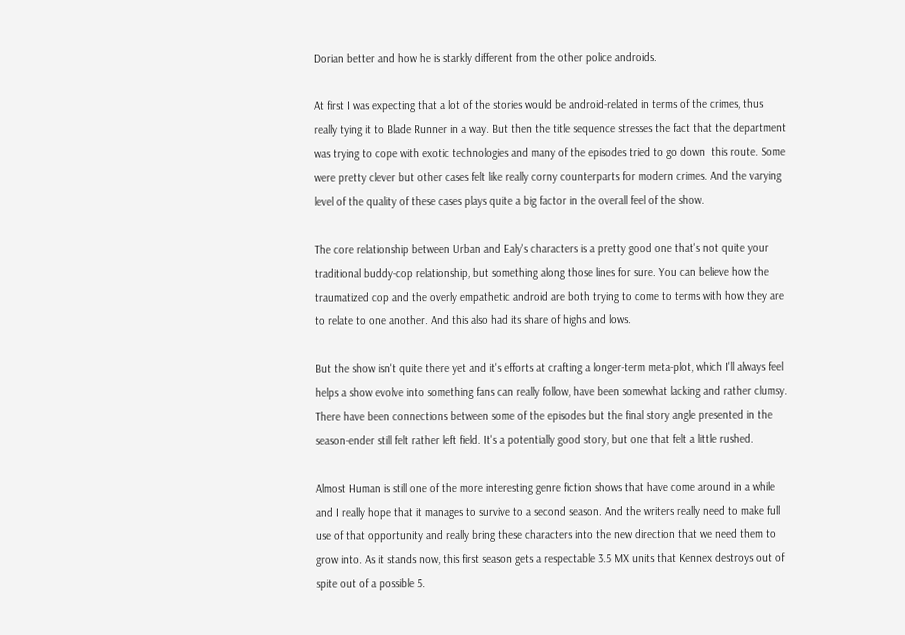Dorian better and how he is starkly different from the other police androids.

At first I was expecting that a lot of the stories would be android-related in terms of the crimes, thus really tying it to Blade Runner in a way. But then the title sequence stresses the fact that the department was trying to cope with exotic technologies and many of the episodes tried to go down  this route. Some were pretty clever but other cases felt like really corny counterparts for modern crimes. And the varying level of the quality of these cases plays quite a big factor in the overall feel of the show.

The core relationship between Urban and Ealy's characters is a pretty good one that's not quite your traditional buddy-cop relationship, but something along those lines for sure. You can believe how the traumatized cop and the overly empathetic android are both trying to come to terms with how they are to relate to one another. And this also had its share of highs and lows.

But the show isn't quite there yet and it's efforts at crafting a longer-term meta-plot, which I'll always feel helps a show evolve into something fans can really follow, have been somewhat lacking and rather clumsy. There have been connections between some of the episodes but the final story angle presented in the season-ender still felt rather left field. It's a potentially good story, but one that felt a little rushed.

Almost Human is still one of the more interesting genre fiction shows that have come around in a while and I really hope that it manages to survive to a second season. And the writers really need to make full use of that opportunity and really bring these characters into the new direction that we need them to grow into. As it stands now, this first season gets a respectable 3.5 MX units that Kennex destroys out of spite out of a possible 5.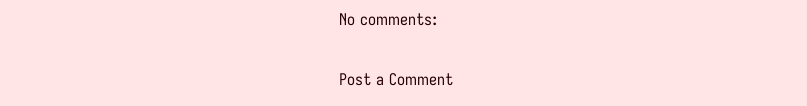No comments:

Post a Comment